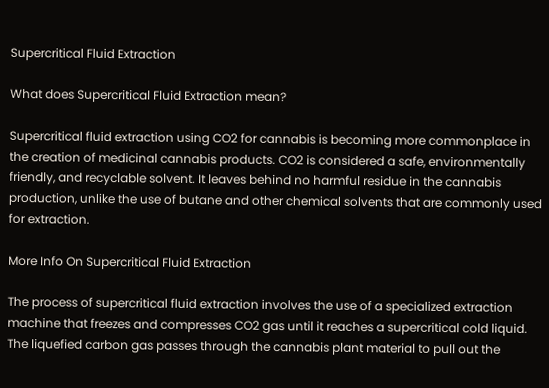Supercritical Fluid Extraction

What does Supercritical Fluid Extraction mean?

Supercritical fluid extraction using CO2 for cannabis is becoming more commonplace in the creation of medicinal cannabis products. CO2 is considered a safe, environmentally friendly, and recyclable solvent. It leaves behind no harmful residue in the cannabis production, unlike the use of butane and other chemical solvents that are commonly used for extraction.

More Info On Supercritical Fluid Extraction

The process of supercritical fluid extraction involves the use of a specialized extraction machine that freezes and compresses CO2 gas until it reaches a supercritical cold liquid. The liquefied carbon gas passes through the cannabis plant material to pull out the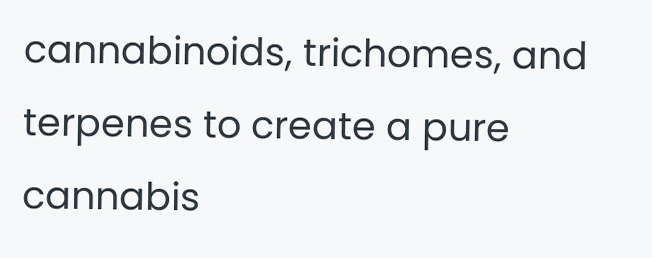cannabinoids, trichomes, and terpenes to create a pure cannabis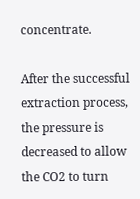concentrate.

After the successful extraction process, the pressure is decreased to allow the CO2 to turn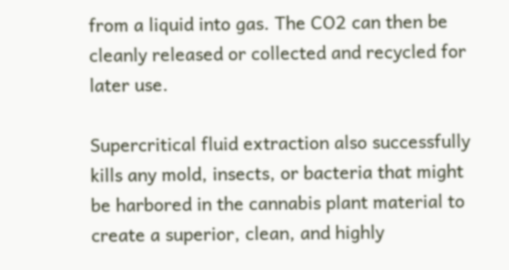from a liquid into gas. The CO2 can then be cleanly released or collected and recycled for later use.

Supercritical fluid extraction also successfully kills any mold, insects, or bacteria that might be harbored in the cannabis plant material to create a superior, clean, and highly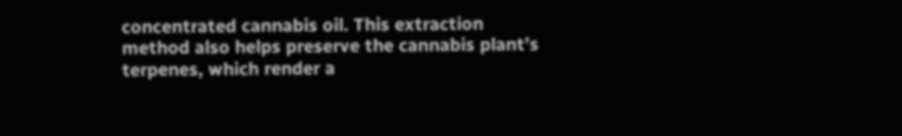concentrated cannabis oil. This extraction method also helps preserve the cannabis plant’s terpenes, which render a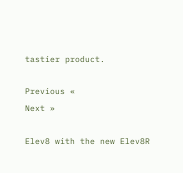tastier product.

Previous «
Next »

Elev8 with the new Elev8R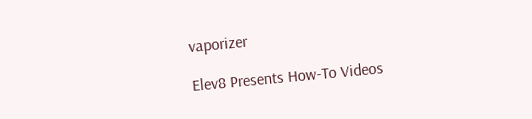vaporizer

Elev8 Presents How-To Videos